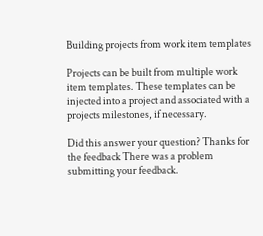Building projects from work item templates

Projects can be built from multiple work item templates. These templates can be injected into a project and associated with a projects milestones, if necessary.

Did this answer your question? Thanks for the feedback There was a problem submitting your feedback.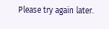Please try again later.